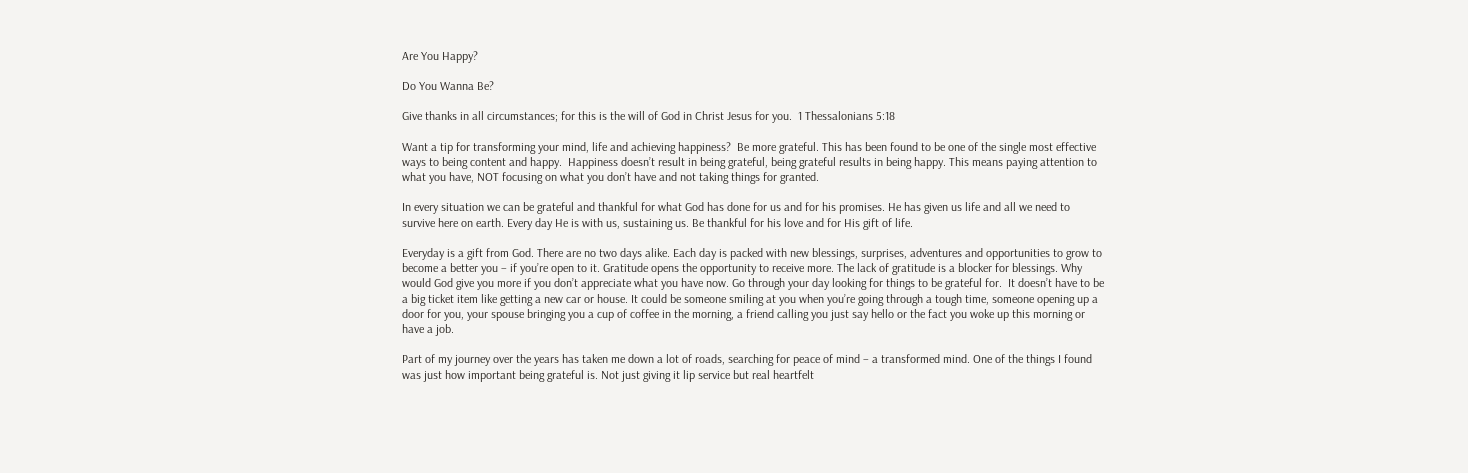Are You Happy?

Do You Wanna Be?

Give thanks in all circumstances; for this is the will of God in Christ Jesus for you.  1 Thessalonians 5:18

Want a tip for transforming your mind, life and achieving happiness?  Be more grateful. This has been found to be one of the single most effective ways to being content and happy.  Happiness doesn’t result in being grateful, being grateful results in being happy. This means paying attention to what you have, NOT focusing on what you don’t have and not taking things for granted.

In every situation we can be grateful and thankful for what God has done for us and for his promises. He has given us life and all we need to survive here on earth. Every day He is with us, sustaining us. Be thankful for his love and for His gift of life.

Everyday is a gift from God. There are no two days alike. Each day is packed with new blessings, surprises, adventures and opportunities to grow to become a better you – if you’re open to it. Gratitude opens the opportunity to receive more. The lack of gratitude is a blocker for blessings. Why would God give you more if you don’t appreciate what you have now. Go through your day looking for things to be grateful for.  It doesn’t have to be a big ticket item like getting a new car or house. It could be someone smiling at you when you’re going through a tough time, someone opening up a door for you, your spouse bringing you a cup of coffee in the morning, a friend calling you just say hello or the fact you woke up this morning or have a job.

Part of my journey over the years has taken me down a lot of roads, searching for peace of mind – a transformed mind. One of the things I found was just how important being grateful is. Not just giving it lip service but real heartfelt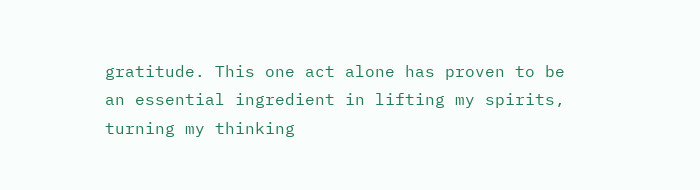gratitude. This one act alone has proven to be an essential ingredient in lifting my spirits, turning my thinking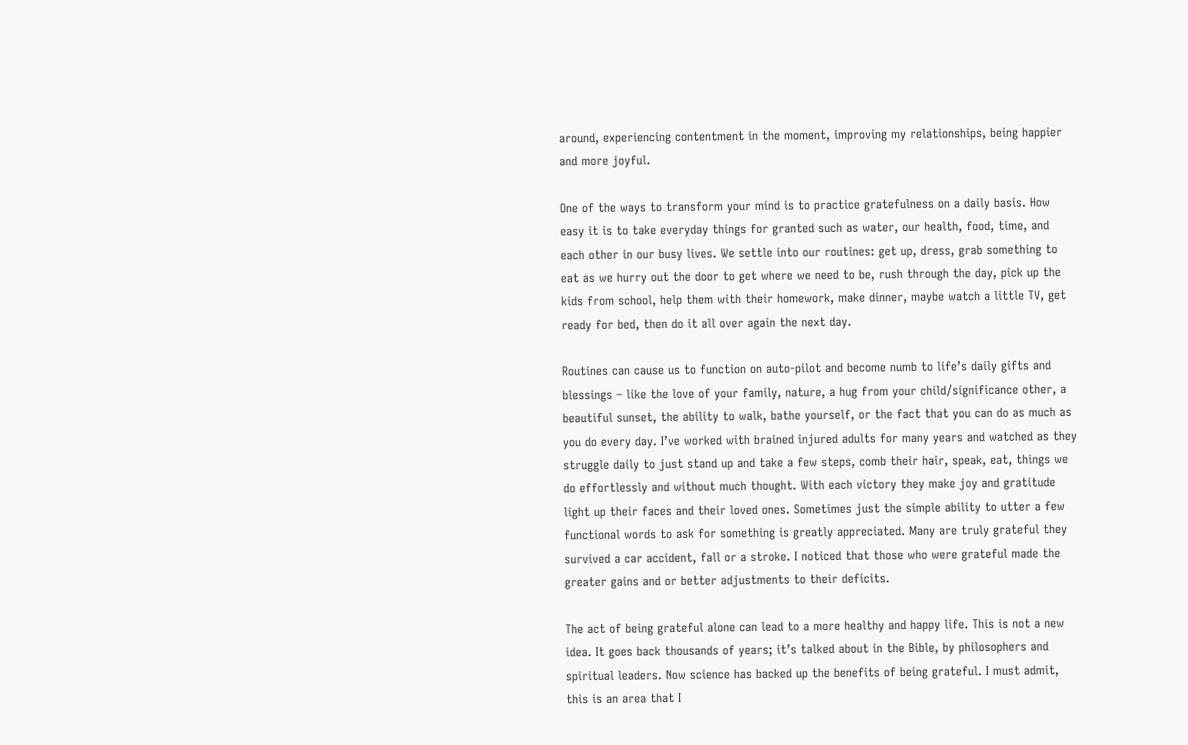around, experiencing contentment in the moment, improving my relationships, being happier and more joyful.

One of the ways to transform your mind is to practice gratefulness on a daily basis. How easy it is to take everyday things for granted such as water, our health, food, time, and each other in our busy lives. We settle into our routines: get up, dress, grab something to eat as we hurry out the door to get where we need to be, rush through the day, pick up the kids from school, help them with their homework, make dinner, maybe watch a little TV, get ready for bed, then do it all over again the next day.

Routines can cause us to function on auto-pilot and become numb to life’s daily gifts and blessings – like the love of your family, nature, a hug from your child/significance other, a beautiful sunset, the ability to walk, bathe yourself, or the fact that you can do as much as you do every day. I’ve worked with brained injured adults for many years and watched as they struggle daily to just stand up and take a few steps, comb their hair, speak, eat, things we do effortlessly and without much thought. With each victory they make joy and gratitude light up their faces and their loved ones. Sometimes just the simple ability to utter a few functional words to ask for something is greatly appreciated. Many are truly grateful they survived a car accident, fall or a stroke. I noticed that those who were grateful made the greater gains and or better adjustments to their deficits.

The act of being grateful alone can lead to a more healthy and happy life. This is not a new idea. It goes back thousands of years; it’s talked about in the Bible, by philosophers and spiritual leaders. Now science has backed up the benefits of being grateful. I must admit, this is an area that I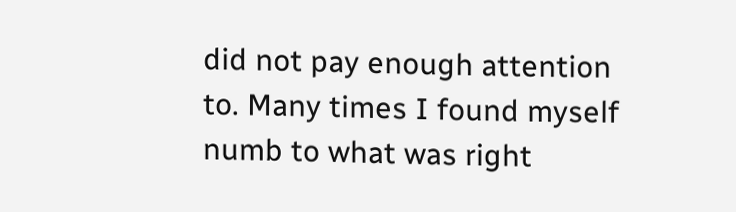did not pay enough attention to. Many times I found myself numb to what was right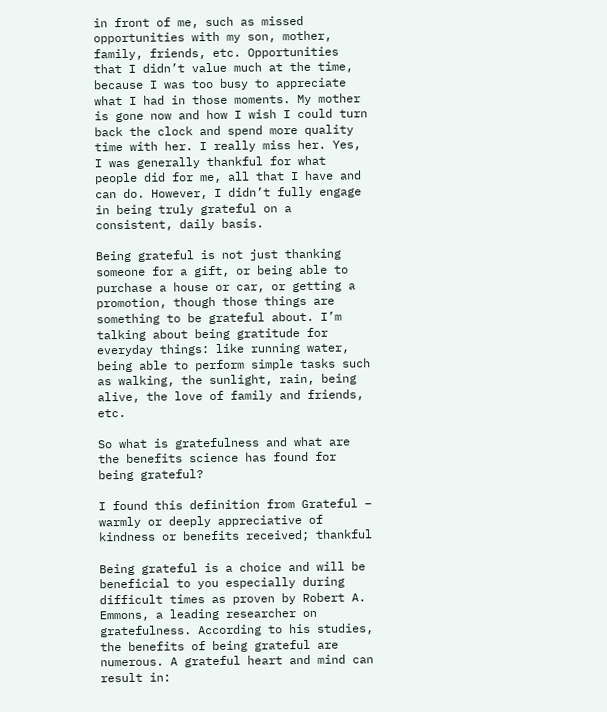in front of me, such as missed opportunities with my son, mother, family, friends, etc. Opportunities that I didn’t value much at the time, because I was too busy to appreciate what I had in those moments. My mother is gone now and how I wish I could turn back the clock and spend more quality time with her. I really miss her. Yes, I was generally thankful for what people did for me, all that I have and can do. However, I didn’t fully engage in being truly grateful on a consistent, daily basis.

Being grateful is not just thanking someone for a gift, or being able to purchase a house or car, or getting a promotion, though those things are something to be grateful about. I’m talking about being gratitude for everyday things: like running water, being able to perform simple tasks such as walking, the sunlight, rain, being alive, the love of family and friends, etc.

So what is gratefulness and what are the benefits science has found for being grateful?

I found this definition from Grateful – warmly or deeply appreciative of kindness or benefits received; thankful

Being grateful is a choice and will be beneficial to you especially during difficult times as proven by Robert A. Emmons, a leading researcher on gratefulness. According to his studies, the benefits of being grateful are numerous. A grateful heart and mind can result in: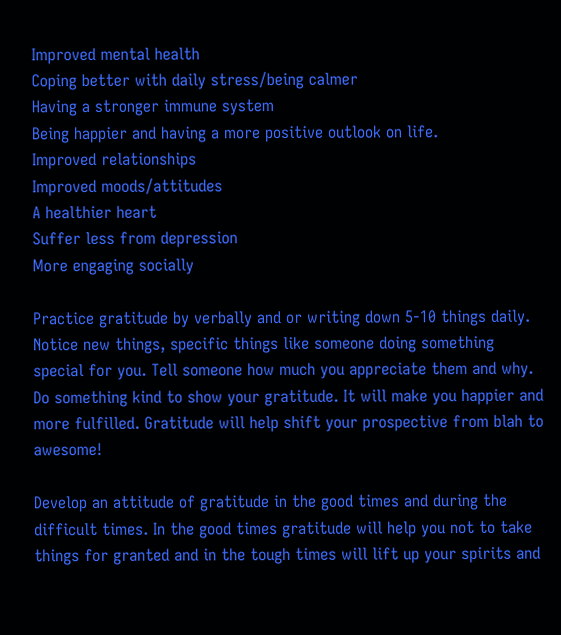Improved mental health
Coping better with daily stress/being calmer
Having a stronger immune system
Being happier and having a more positive outlook on life.
Improved relationships
Improved moods/attitudes
A healthier heart
Suffer less from depression
More engaging socially

Practice gratitude by verbally and or writing down 5-10 things daily. Notice new things, specific things like someone doing something special for you. Tell someone how much you appreciate them and why. Do something kind to show your gratitude. It will make you happier and more fulfilled. Gratitude will help shift your prospective from blah to awesome!

Develop an attitude of gratitude in the good times and during the difficult times. In the good times gratitude will help you not to take things for granted and in the tough times will lift up your spirits and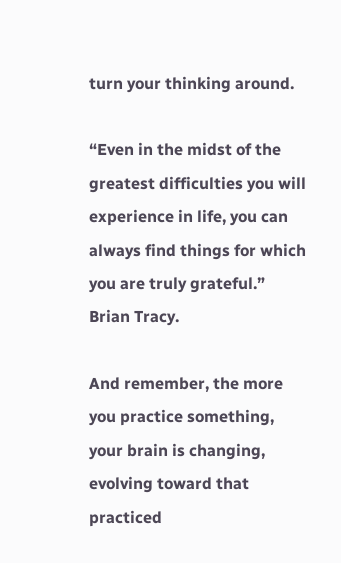turn your thinking around.

“Even in the midst of the greatest difficulties you will experience in life, you can always find things for which you are truly grateful.” Brian Tracy.

And remember, the more you practice something, your brain is changing, evolving toward that practiced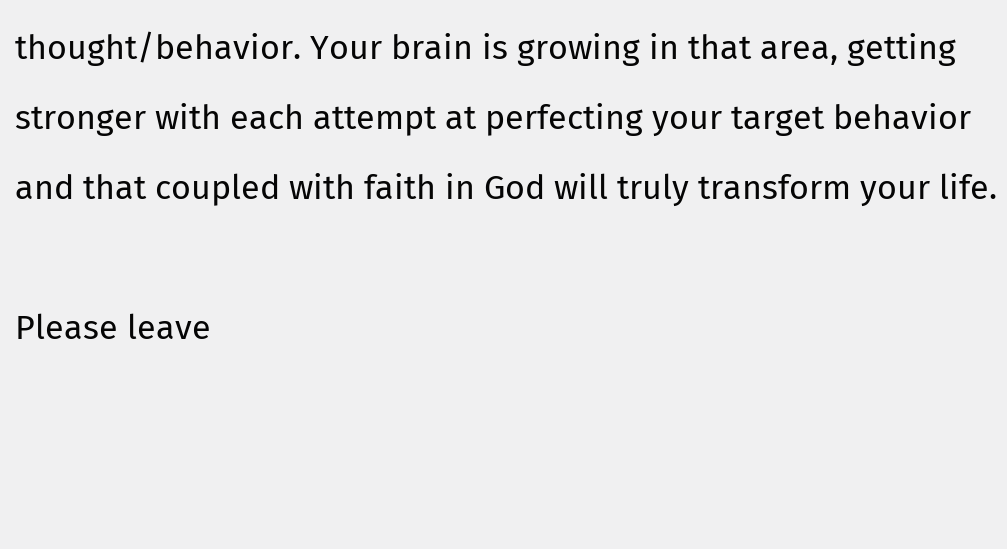thought/behavior. Your brain is growing in that area, getting stronger with each attempt at perfecting your target behavior and that coupled with faith in God will truly transform your life.

Please leave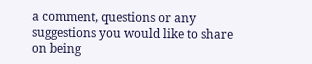a comment, questions or any suggestions you would like to share on being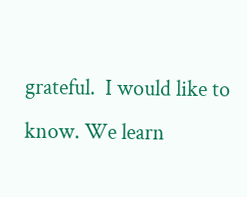grateful.  I would like to know. We learn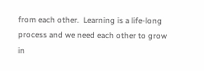from each other.  Learning is a life-long process and we need each other to grow in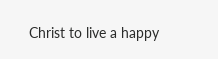Christ to live a happy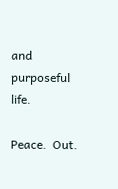and purposeful life.

Peace.  Out.